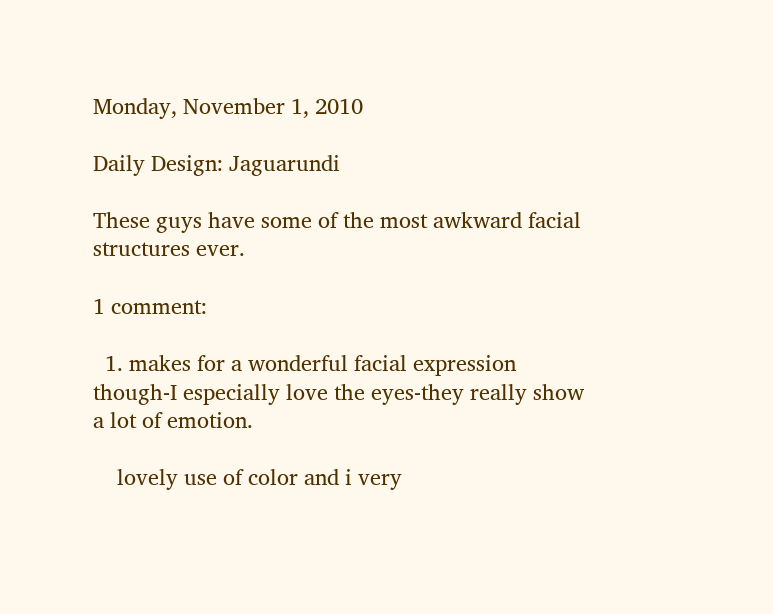Monday, November 1, 2010

Daily Design: Jaguarundi

These guys have some of the most awkward facial structures ever.

1 comment:

  1. makes for a wonderful facial expression though-I especially love the eyes-they really show a lot of emotion.

    lovely use of color and i very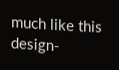much like this design-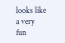looks like a very fun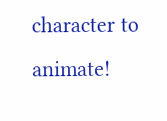character to animate!